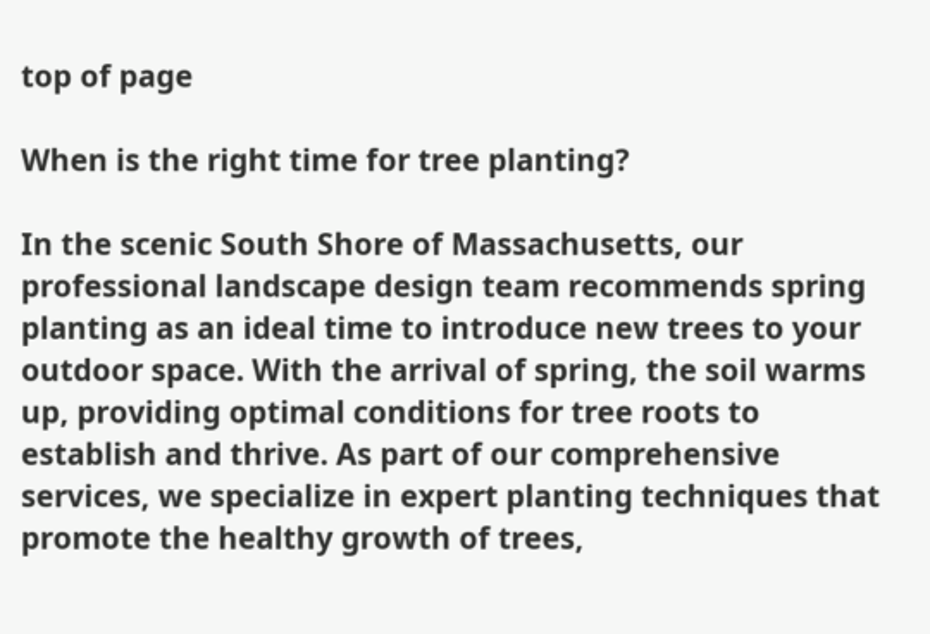top of page

When is the right time for tree planting?

In the scenic South Shore of Massachusetts, our professional landscape design team recommends spring planting as an ideal time to introduce new trees to your outdoor space. With the arrival of spring, the soil warms up, providing optimal conditions for tree roots to establish and thrive. As part of our comprehensive services, we specialize in expert planting techniques that promote the healthy growth of trees,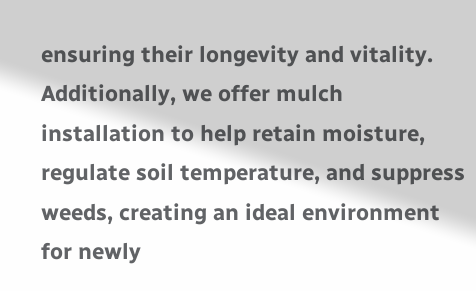ensuring their longevity and vitality. Additionally, we offer mulch installation to help retain moisture, regulate soil temperature, and suppress weeds, creating an ideal environment for newly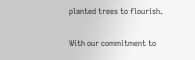planted trees to flourish.

With our commitment to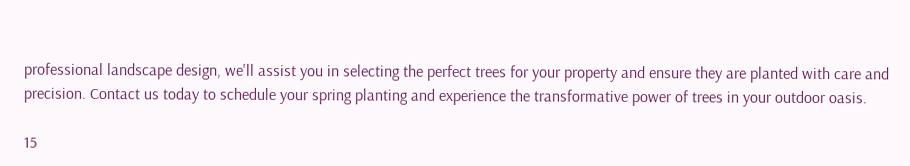professional landscape design, we'll assist you in selecting the perfect trees for your property and ensure they are planted with care and precision. Contact us today to schedule your spring planting and experience the transformative power of trees in your outdoor oasis.

15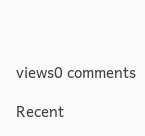views0 comments

Recent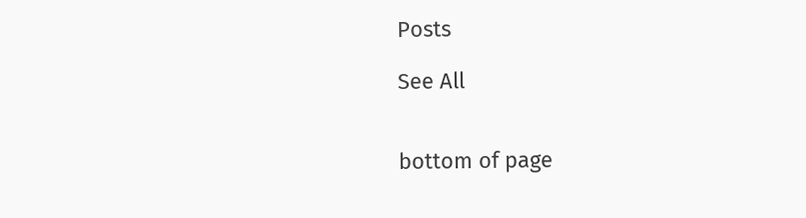Posts

See All


bottom of page